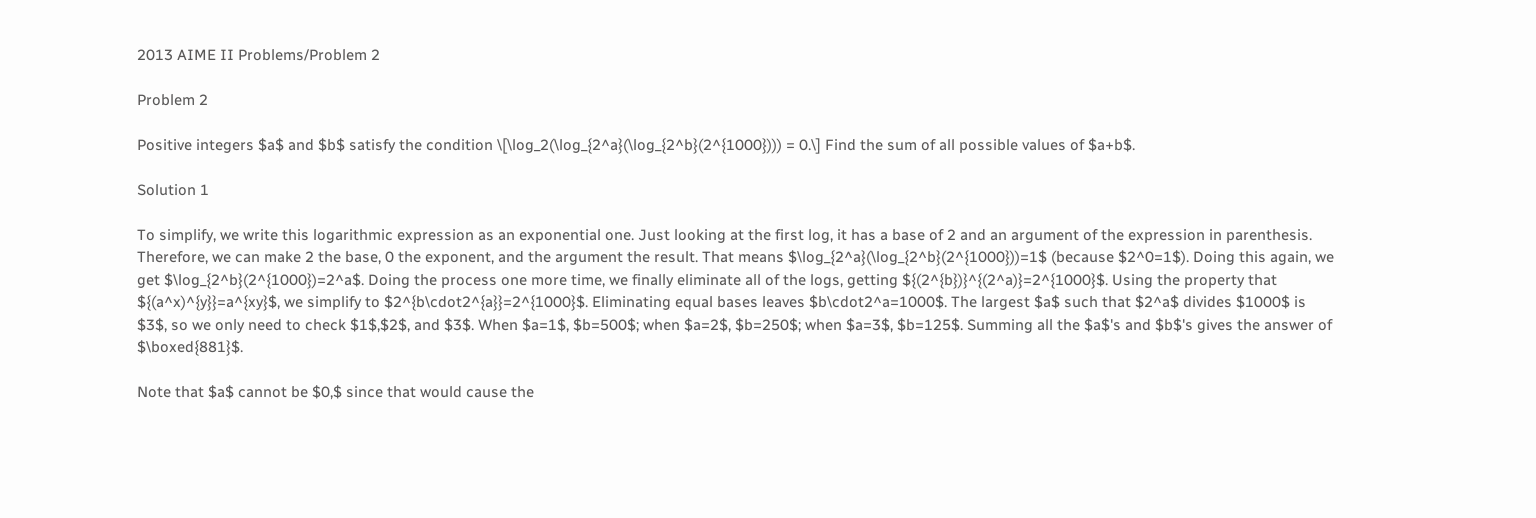2013 AIME II Problems/Problem 2

Problem 2

Positive integers $a$ and $b$ satisfy the condition \[\log_2(\log_{2^a}(\log_{2^b}(2^{1000}))) = 0.\] Find the sum of all possible values of $a+b$.

Solution 1

To simplify, we write this logarithmic expression as an exponential one. Just looking at the first log, it has a base of 2 and an argument of the expression in parenthesis. Therefore, we can make 2 the base, 0 the exponent, and the argument the result. That means $\log_{2^a}(\log_{2^b}(2^{1000}))=1$ (because $2^0=1$). Doing this again, we get $\log_{2^b}(2^{1000})=2^a$. Doing the process one more time, we finally eliminate all of the logs, getting ${(2^{b})}^{(2^a)}=2^{1000}$. Using the property that ${(a^x)^{y}}=a^{xy}$, we simplify to $2^{b\cdot2^{a}}=2^{1000}$. Eliminating equal bases leaves $b\cdot2^a=1000$. The largest $a$ such that $2^a$ divides $1000$ is $3$, so we only need to check $1$,$2$, and $3$. When $a=1$, $b=500$; when $a=2$, $b=250$; when $a=3$, $b=125$. Summing all the $a$'s and $b$'s gives the answer of $\boxed{881}$.

Note that $a$ cannot be $0,$ since that would cause the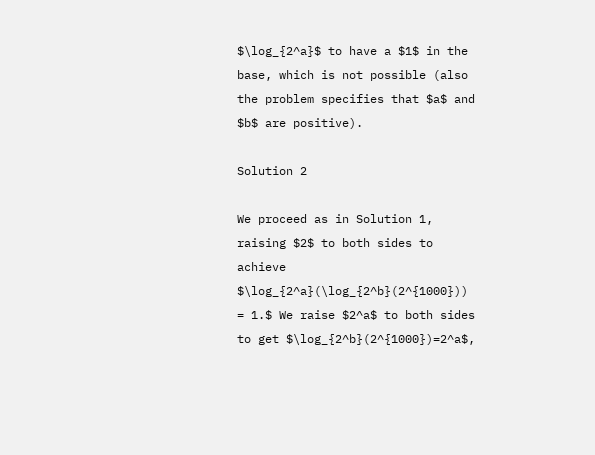$\log_{2^a}$ to have a $1$ in the base, which is not possible (also the problem specifies that $a$ and $b$ are positive).

Solution 2

We proceed as in Solution 1, raising $2$ to both sides to achieve $\log_{2^a}(\log_{2^b}(2^{1000})) = 1.$ We raise $2^a$ to both sides to get $\log_{2^b}(2^{1000})=2^a$,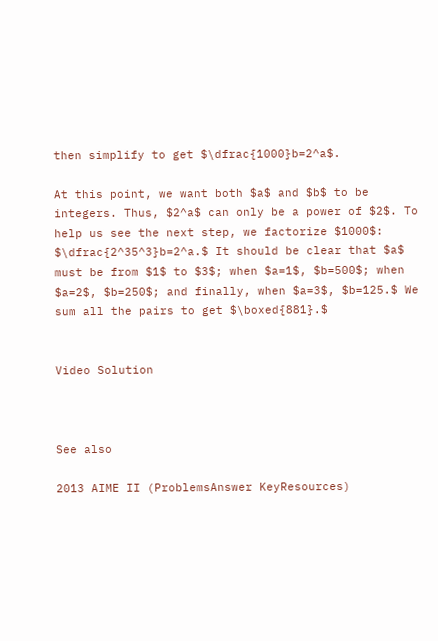then simplify to get $\dfrac{1000}b=2^a$.

At this point, we want both $a$ and $b$ to be integers. Thus, $2^a$ can only be a power of $2$. To help us see the next step, we factorize $1000$: $\dfrac{2^35^3}b=2^a.$ It should be clear that $a$ must be from $1$ to $3$; when $a=1$, $b=500$; when $a=2$, $b=250$; and finally, when $a=3$, $b=125.$ We sum all the pairs to get $\boxed{881}.$


Video Solution



See also

2013 AIME II (ProblemsAnswer KeyResources)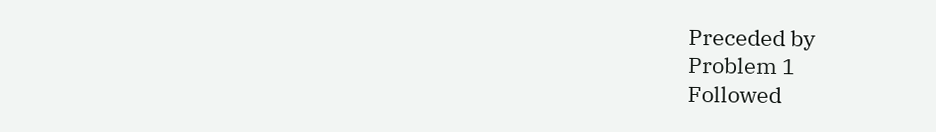Preceded by
Problem 1
Followed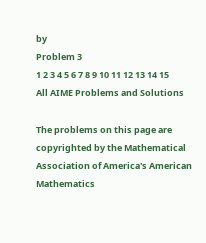by
Problem 3
1 2 3 4 5 6 7 8 9 10 11 12 13 14 15
All AIME Problems and Solutions

The problems on this page are copyrighted by the Mathematical Association of America's American Mathematics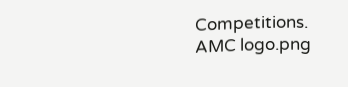Competitions. AMC logo.png